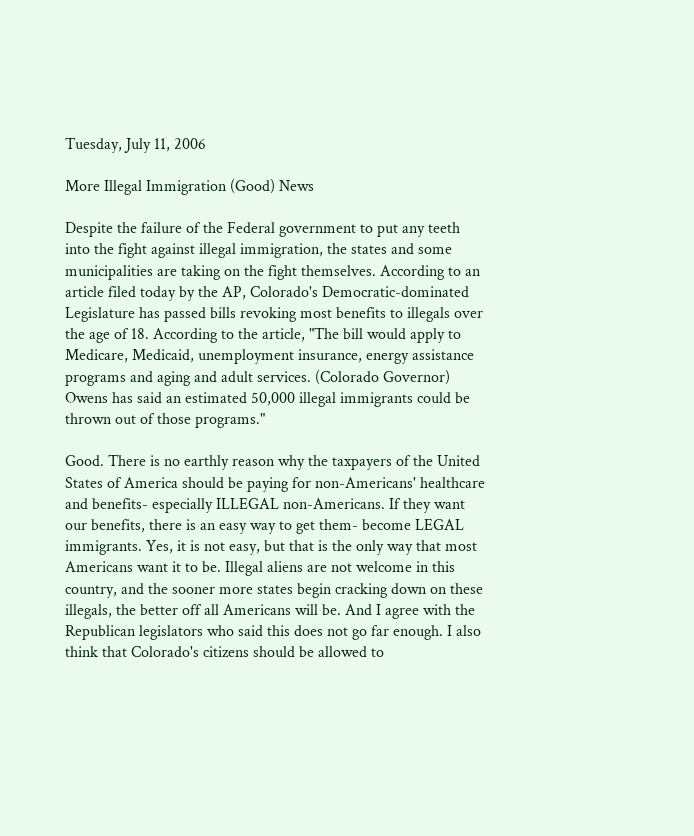Tuesday, July 11, 2006

More Illegal Immigration (Good) News

Despite the failure of the Federal government to put any teeth into the fight against illegal immigration, the states and some municipalities are taking on the fight themselves. According to an article filed today by the AP, Colorado's Democratic-dominated Legislature has passed bills revoking most benefits to illegals over the age of 18. According to the article, "The bill would apply to Medicare, Medicaid, unemployment insurance, energy assistance programs and aging and adult services. (Colorado Governor) Owens has said an estimated 50,000 illegal immigrants could be thrown out of those programs."

Good. There is no earthly reason why the taxpayers of the United States of America should be paying for non-Americans' healthcare and benefits- especially ILLEGAL non-Americans. If they want our benefits, there is an easy way to get them- become LEGAL immigrants. Yes, it is not easy, but that is the only way that most Americans want it to be. Illegal aliens are not welcome in this country, and the sooner more states begin cracking down on these illegals, the better off all Americans will be. And I agree with the Republican legislators who said this does not go far enough. I also think that Colorado's citizens should be allowed to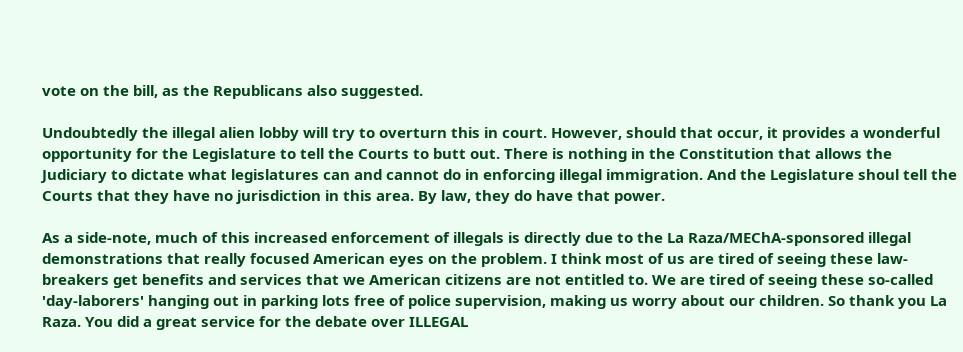vote on the bill, as the Republicans also suggested.

Undoubtedly the illegal alien lobby will try to overturn this in court. However, should that occur, it provides a wonderful opportunity for the Legislature to tell the Courts to butt out. There is nothing in the Constitution that allows the Judiciary to dictate what legislatures can and cannot do in enforcing illegal immigration. And the Legislature shoul tell the Courts that they have no jurisdiction in this area. By law, they do have that power.

As a side-note, much of this increased enforcement of illegals is directly due to the La Raza/MEChA-sponsored illegal demonstrations that really focused American eyes on the problem. I think most of us are tired of seeing these law-breakers get benefits and services that we American citizens are not entitled to. We are tired of seeing these so-called 'day-laborers' hanging out in parking lots free of police supervision, making us worry about our children. So thank you La Raza. You did a great service for the debate over ILLEGAL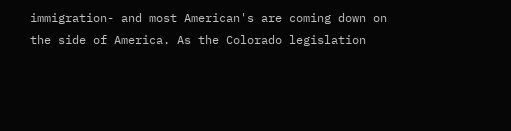immigration- and most American's are coming down on the side of America. As the Colorado legislation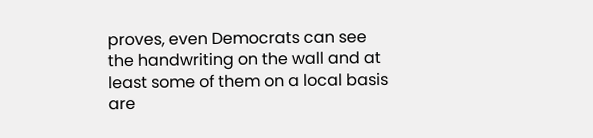proves, even Democrats can see the handwriting on the wall and at least some of them on a local basis are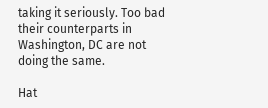taking it seriously. Too bad their counterparts in Washington, DC are not doing the same.

Hat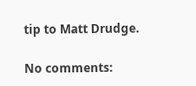tip to Matt Drudge.

No comments: